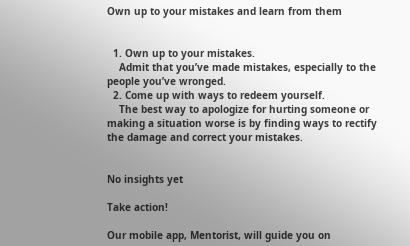Own up to your mistakes and learn from them


  1. Own up to your mistakes.
    Admit that you’ve made mistakes, especially to the people you’ve wronged.
  2. Come up with ways to redeem yourself.
    The best way to apologize for hurting someone or making a situation worse is by finding ways to rectify the damage and correct your mistakes.


No insights yet

Take action!

Our mobile app, Mentorist, will guide you on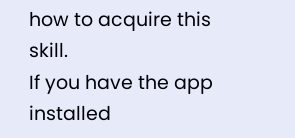how to acquire this skill.
If you have the app installed